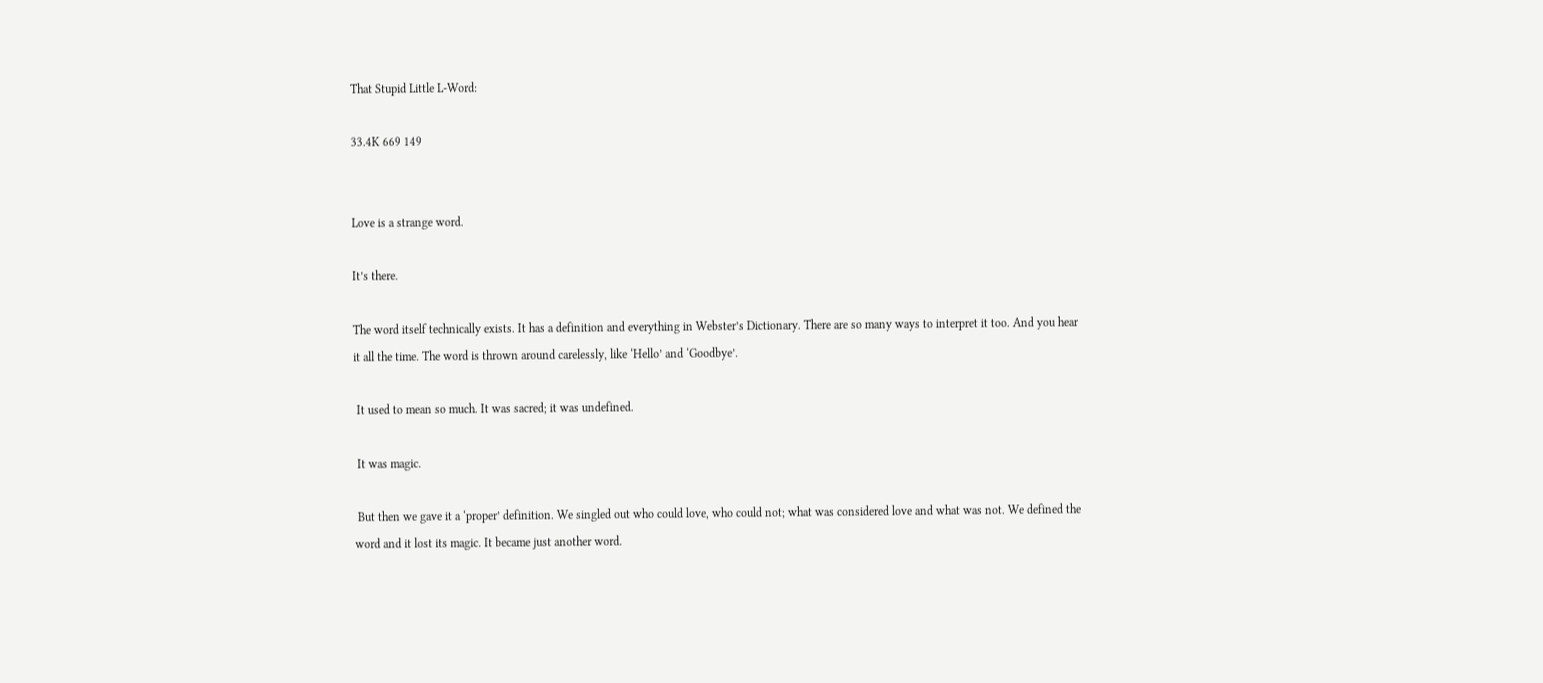That Stupid Little L-Word:

33.4K 669 149


Love is a strange word.

It’s there.

The word itself technically exists. It has a definition and everything in Webster’s Dictionary. There are so many ways to interpret it too. And you hear it all the time. The word is thrown around carelessly, like ‘Hello’ and ‘Goodbye’.

 It used to mean so much. It was sacred; it was undefined.

 It was magic.

 But then we gave it a ‘proper’ definition. We singled out who could love, who could not; what was considered love and what was not. We defined the word and it lost its magic. It became just another word.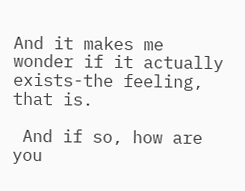And it makes me wonder if it actually exists-the feeling, that is.

 And if so, how are you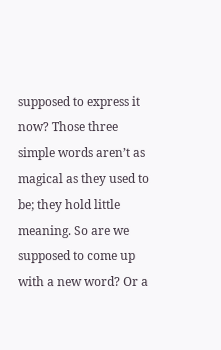supposed to express it now? Those three simple words aren’t as magical as they used to be; they hold little meaning. So are we supposed to come up with a new word? Or a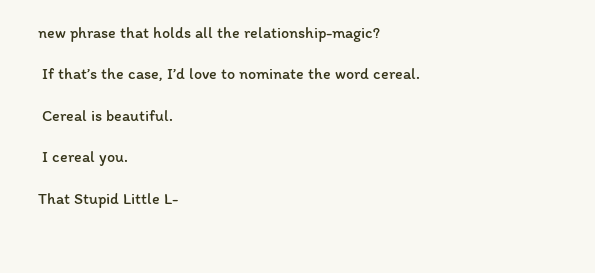new phrase that holds all the relationship-magic?

 If that’s the case, I’d love to nominate the word cereal.

 Cereal is beautiful.

 I cereal you.

That Stupid Little L-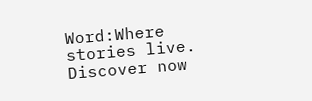Word:Where stories live. Discover now